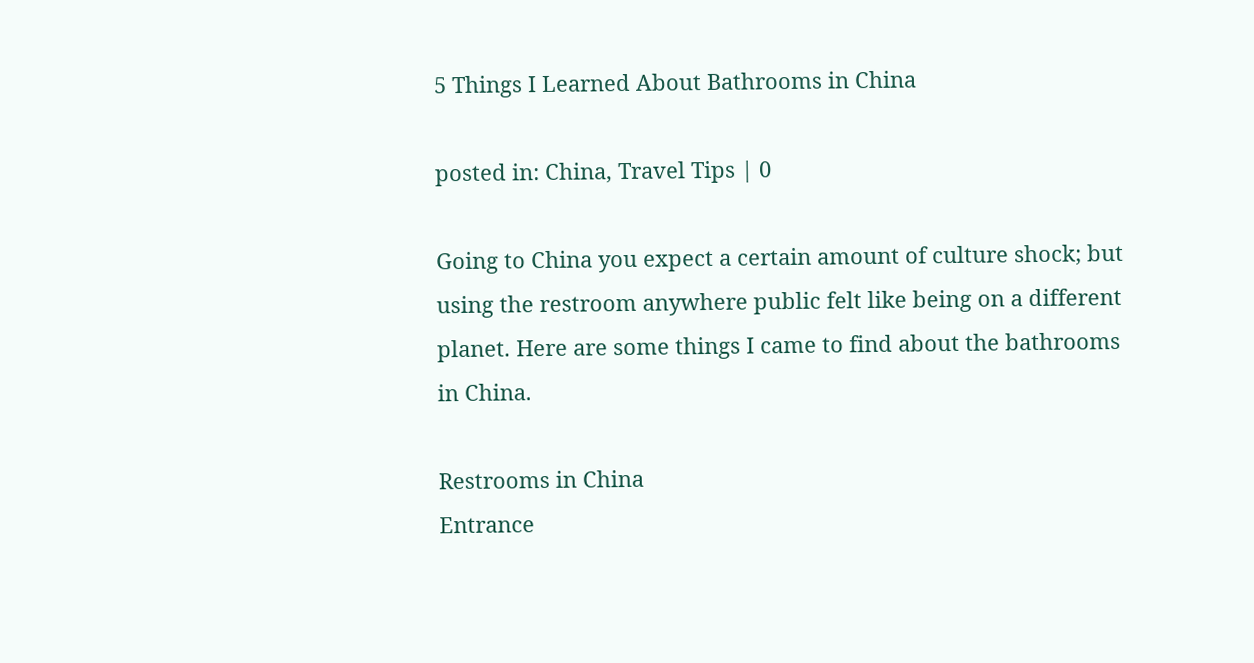5 Things I Learned About Bathrooms in China

posted in: China, Travel Tips | 0

Going to China you expect a certain amount of culture shock; but using the restroom anywhere public felt like being on a different planet. Here are some things I came to find about the bathrooms in China.

Restrooms in China
Entrance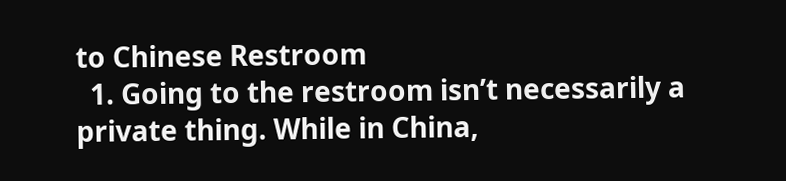to Chinese Restroom
  1. Going to the restroom isn’t necessarily a private thing. While in China,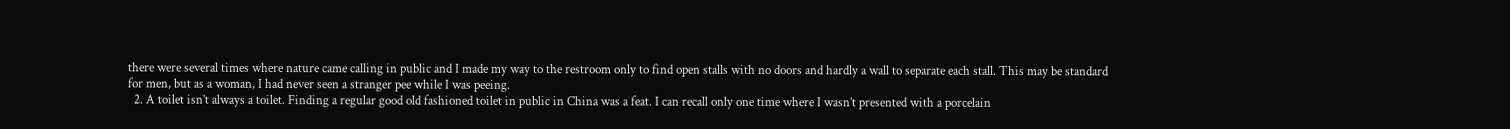there were several times where nature came calling in public and I made my way to the restroom only to find open stalls with no doors and hardly a wall to separate each stall. This may be standard for men, but as a woman, I had never seen a stranger pee while I was peeing.
  2. A toilet isn’t always a toilet. Finding a regular good old fashioned toilet in public in China was a feat. I can recall only one time where I wasn’t presented with a porcelain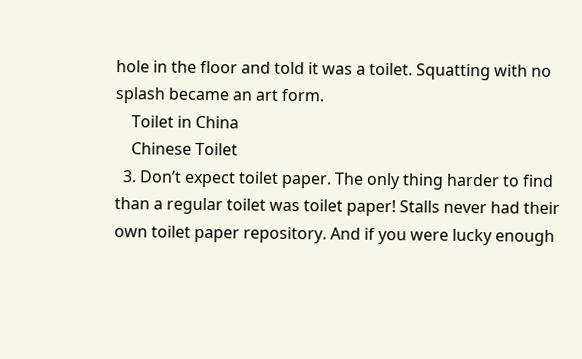hole in the floor and told it was a toilet. Squatting with no splash became an art form.
    Toilet in China
    Chinese Toilet
  3. Don’t expect toilet paper. The only thing harder to find than a regular toilet was toilet paper! Stalls never had their own toilet paper repository. And if you were lucky enough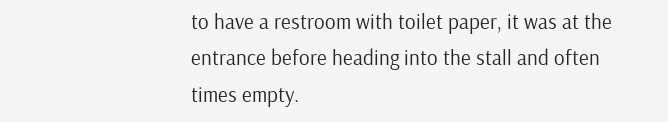to have a restroom with toilet paper, it was at the entrance before heading into the stall and often times empty.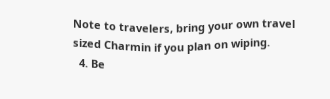Note to travelers, bring your own travel sized Charmin if you plan on wiping.
  4. Be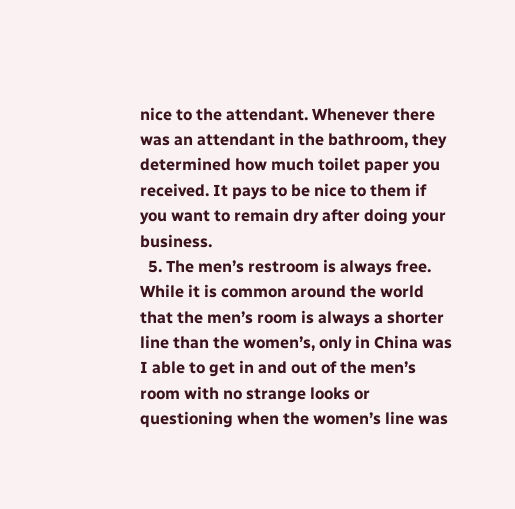nice to the attendant. Whenever there was an attendant in the bathroom, they determined how much toilet paper you received. It pays to be nice to them if you want to remain dry after doing your business.
  5. The men’s restroom is always free. While it is common around the world that the men’s room is always a shorter line than the women’s, only in China was I able to get in and out of the men’s room with no strange looks or questioning when the women’s line was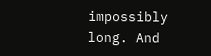impossibly long. And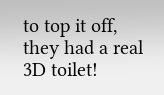to top it off, they had a real 3D toilet!